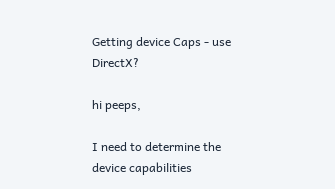Getting device Caps - use DirectX?

hi peeps,

I need to determine the device capabilities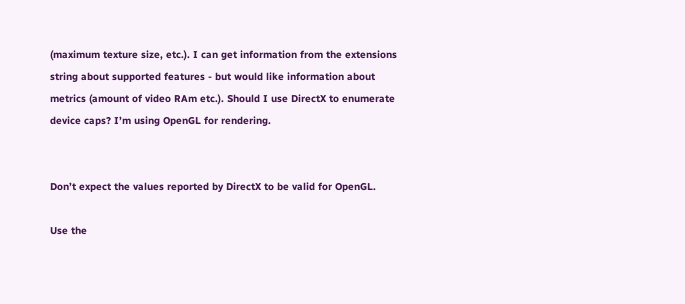(maximum texture size, etc.). I can get information from the extensions string about supported features - but would like information about metrics (amount of video RAm etc.). Should I use DirectX to enumerate device caps? I’m using OpenGL for rendering.


Don’t expect the values reported by DirectX to be valid for OpenGL.

Use the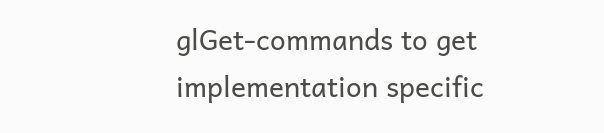glGet-commands to get implementation specific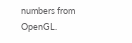numbers from OpenGL.